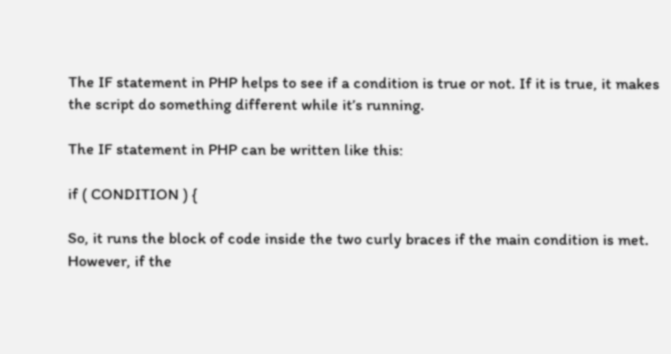The IF statement in PHP helps to see if a condition is true or not. If it is true, it makes the script do something different while it’s running.

The IF statement in PHP can be written like this:

if ( CONDITION ) {

So, it runs the block of code inside the two curly braces if the main condition is met. However, if the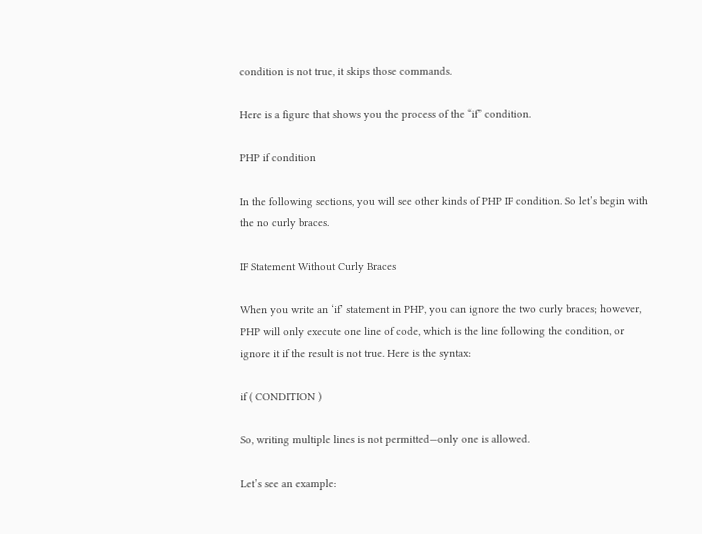condition is not true, it skips those commands.

Here is a figure that shows you the process of the “if” condition.

PHP if condition

In the following sections, you will see other kinds of PHP IF condition. So let’s begin with the no curly braces.

IF Statement Without Curly Braces

When you write an ‘if’ statement in PHP, you can ignore the two curly braces; however, PHP will only execute one line of code, which is the line following the condition, or ignore it if the result is not true. Here is the syntax:

if ( CONDITION )

So, writing multiple lines is not permitted—only one is allowed.

Let’s see an example: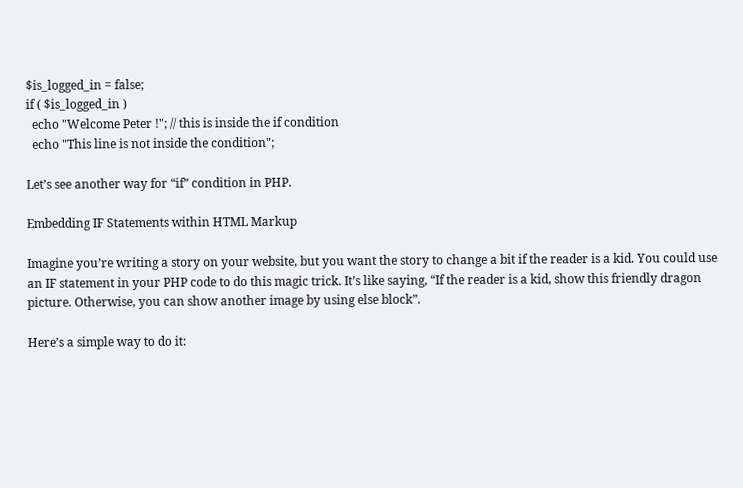$is_logged_in = false;
if ( $is_logged_in )
  echo "Welcome Peter !"; // this is inside the if condition
  echo "This line is not inside the condition";

Let’s see another way for “if” condition in PHP.

Embedding IF Statements within HTML Markup

Imagine you’re writing a story on your website, but you want the story to change a bit if the reader is a kid. You could use an IF statement in your PHP code to do this magic trick. It’s like saying, “If the reader is a kid, show this friendly dragon picture. Otherwise, you can show another image by using else block”.

Here’s a simple way to do it: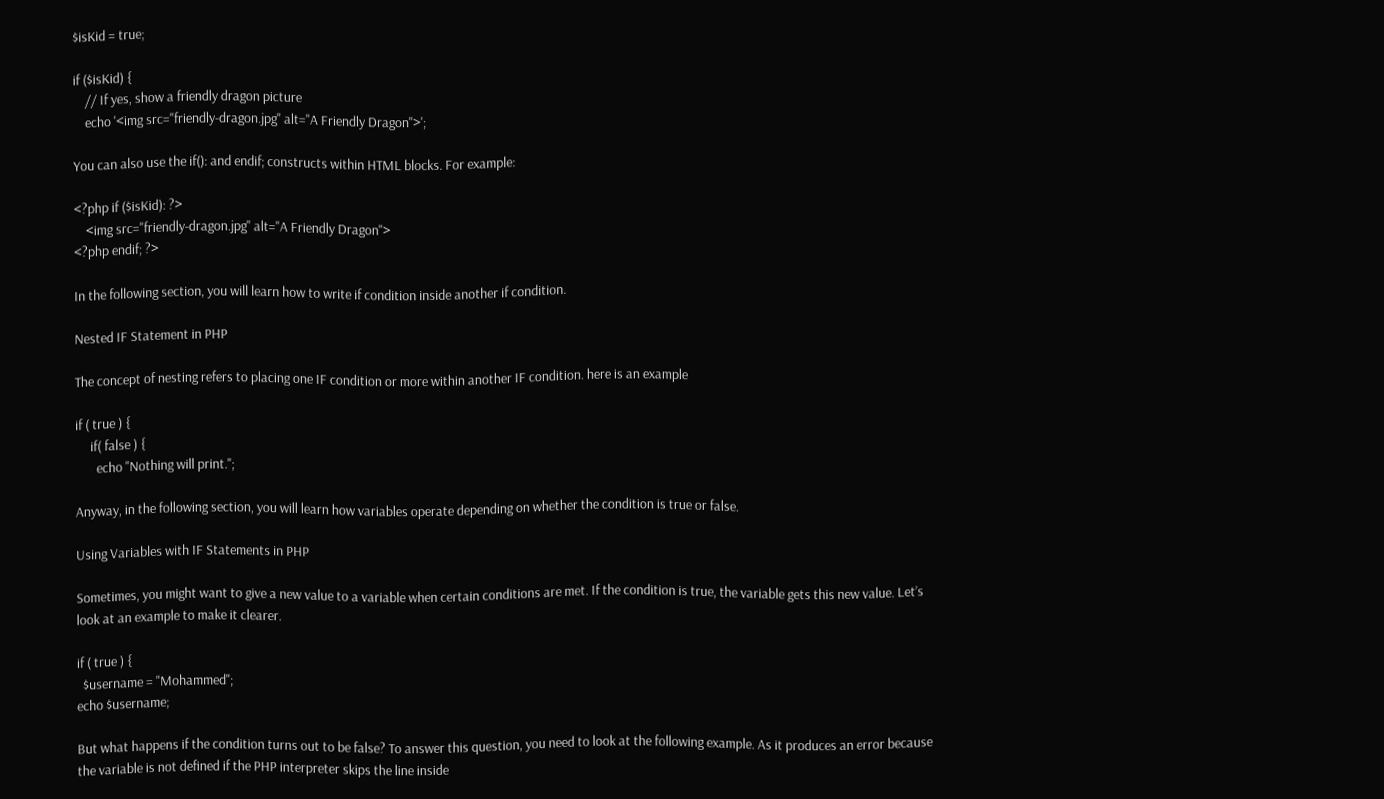$isKid = true;

if ($isKid) {
    // If yes, show a friendly dragon picture
    echo '<img src="friendly-dragon.jpg" alt="A Friendly Dragon">';

You can also use the if(): and endif; constructs within HTML blocks. For example:

<?php if ($isKid): ?>
    <img src="friendly-dragon.jpg" alt="A Friendly Dragon">
<?php endif; ?>

In the following section, you will learn how to write if condition inside another if condition.

Nested IF Statement in PHP

The concept of nesting refers to placing one IF condition or more within another IF condition. here is an example

if ( true ) {
     if( false ) {
       echo "Nothing will print.";

Anyway, in the following section, you will learn how variables operate depending on whether the condition is true or false.

Using Variables with IF Statements in PHP

Sometimes, you might want to give a new value to a variable when certain conditions are met. If the condition is true, the variable gets this new value. Let’s look at an example to make it clearer.

if ( true ) {
  $username = "Mohammed";
echo $username;

But what happens if the condition turns out to be false? To answer this question, you need to look at the following example. As it produces an error because the variable is not defined if the PHP interpreter skips the line inside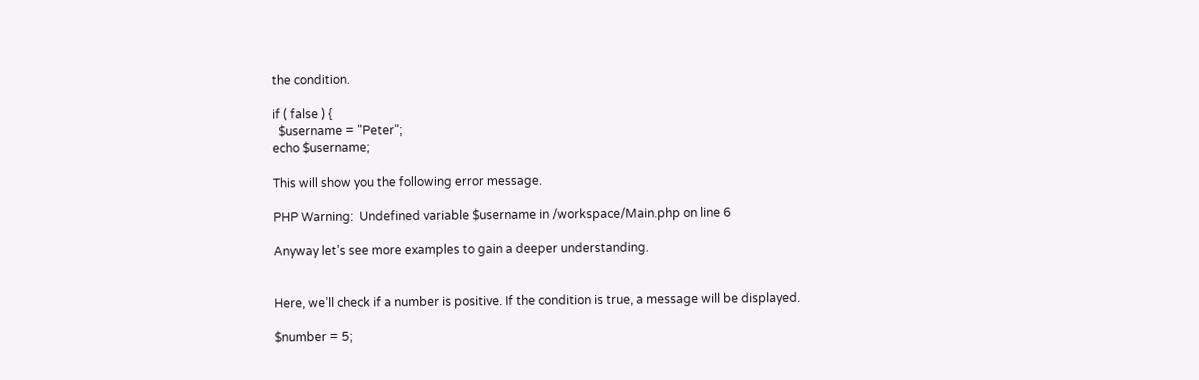the condition.

if ( false ) {
  $username = "Peter";
echo $username;

This will show you the following error message.

PHP Warning:  Undefined variable $username in /workspace/Main.php on line 6

Anyway let’s see more examples to gain a deeper understanding.


Here, we’ll check if a number is positive. If the condition is true, a message will be displayed.

$number = 5;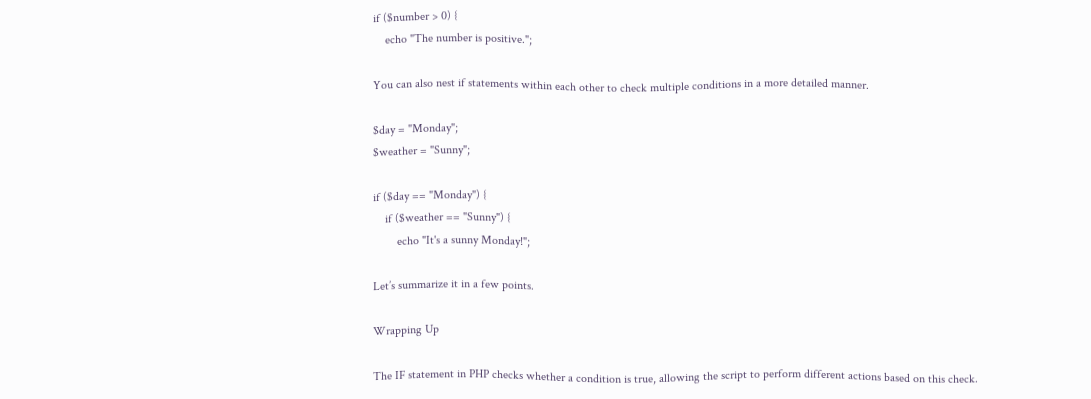if ($number > 0) {
    echo "The number is positive.";

You can also nest if statements within each other to check multiple conditions in a more detailed manner.

$day = "Monday";
$weather = "Sunny";

if ($day == "Monday") {
    if ($weather == "Sunny") {
        echo "It's a sunny Monday!";

Let’s summarize it in a few points.

Wrapping Up

The IF statement in PHP checks whether a condition is true, allowing the script to perform different actions based on this check.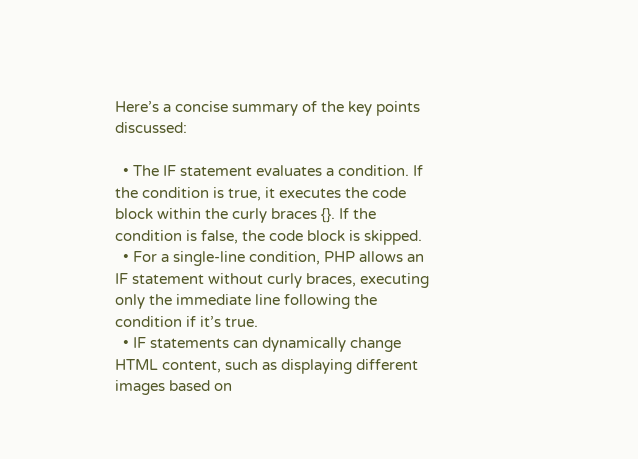Here’s a concise summary of the key points discussed:

  • The IF statement evaluates a condition. If the condition is true, it executes the code block within the curly braces {}. If the condition is false, the code block is skipped.
  • For a single-line condition, PHP allows an IF statement without curly braces, executing only the immediate line following the condition if it’s true.
  • IF statements can dynamically change HTML content, such as displaying different images based on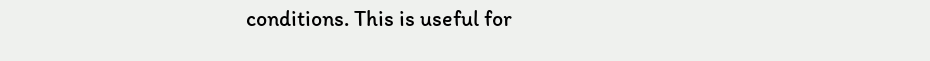conditions. This is useful for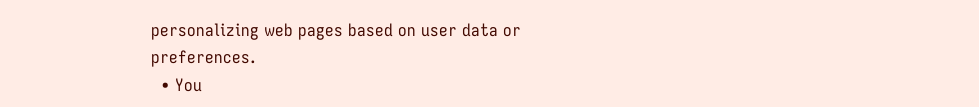personalizing web pages based on user data or preferences.
  • You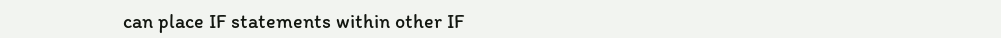can place IF statements within other IF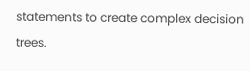statements to create complex decision trees.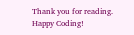Thank you for reading. Happy Coding!